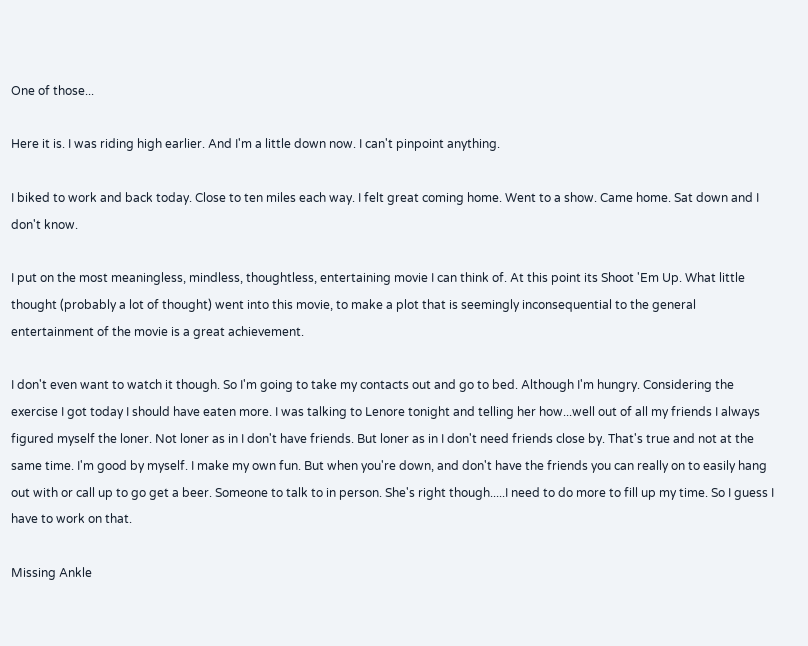One of those...

Here it is. I was riding high earlier. And I'm a little down now. I can't pinpoint anything.

I biked to work and back today. Close to ten miles each way. I felt great coming home. Went to a show. Came home. Sat down and I don't know.

I put on the most meaningless, mindless, thoughtless, entertaining movie I can think of. At this point its Shoot 'Em Up. What little thought (probably a lot of thought) went into this movie, to make a plot that is seemingly inconsequential to the general entertainment of the movie is a great achievement.

I don't even want to watch it though. So I'm going to take my contacts out and go to bed. Although I'm hungry. Considering the exercise I got today I should have eaten more. I was talking to Lenore tonight and telling her how...well out of all my friends I always figured myself the loner. Not loner as in I don't have friends. But loner as in I don't need friends close by. That's true and not at the same time. I'm good by myself. I make my own fun. But when you're down, and don't have the friends you can really on to easily hang out with or call up to go get a beer. Someone to talk to in person. She's right though.....I need to do more to fill up my time. So I guess I have to work on that.

Missing Ankle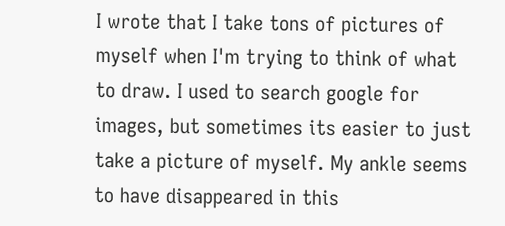I wrote that I take tons of pictures of myself when I'm trying to think of what to draw. I used to search google for images, but sometimes its easier to just take a picture of myself. My ankle seems to have disappeared in this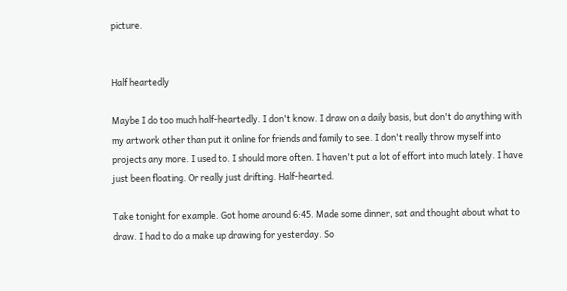picture.


Half heartedly

Maybe I do too much half-heartedly. I don't know. I draw on a daily basis, but don't do anything with my artwork other than put it online for friends and family to see. I don't really throw myself into projects any more. I used to. I should more often. I haven't put a lot of effort into much lately. I have just been floating. Or really just drifting. Half-hearted.

Take tonight for example. Got home around 6:45. Made some dinner, sat and thought about what to draw. I had to do a make up drawing for yesterday. So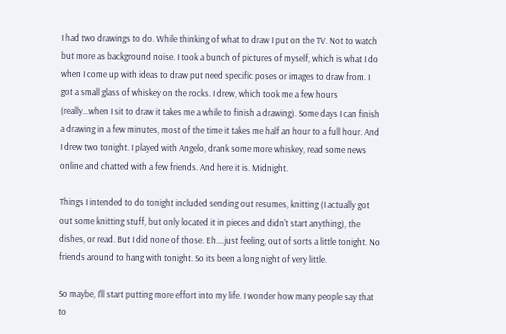I had two drawings to do. While thinking of what to draw I put on the TV. Not to watch but more as background noise. I took a bunch of pictures of myself, which is what I do when I come up with ideas to draw put need specific poses or images to draw from. I got a small glass of whiskey on the rocks. I drew, which took me a few hours (really...when I sit to draw it takes me a while to finish a drawing). Some days I can finish a drawing in a few minutes, most of the time it takes me half an hour to a full hour. And I drew two tonight. I played with Angelo, drank some more whiskey, read some news online and chatted with a few friends. And here it is. Midnight.

Things I intended to do tonight included sending out resumes, knitting (I actually got out some knitting stuff, but only located it in pieces and didn't start anything), the dishes, or read. But I did none of those. Eh....just feeling, out of sorts a little tonight. No friends around to hang with tonight. So its been a long night of very little.

So maybe, I'll start putting more effort into my life. I wonder how many people say that to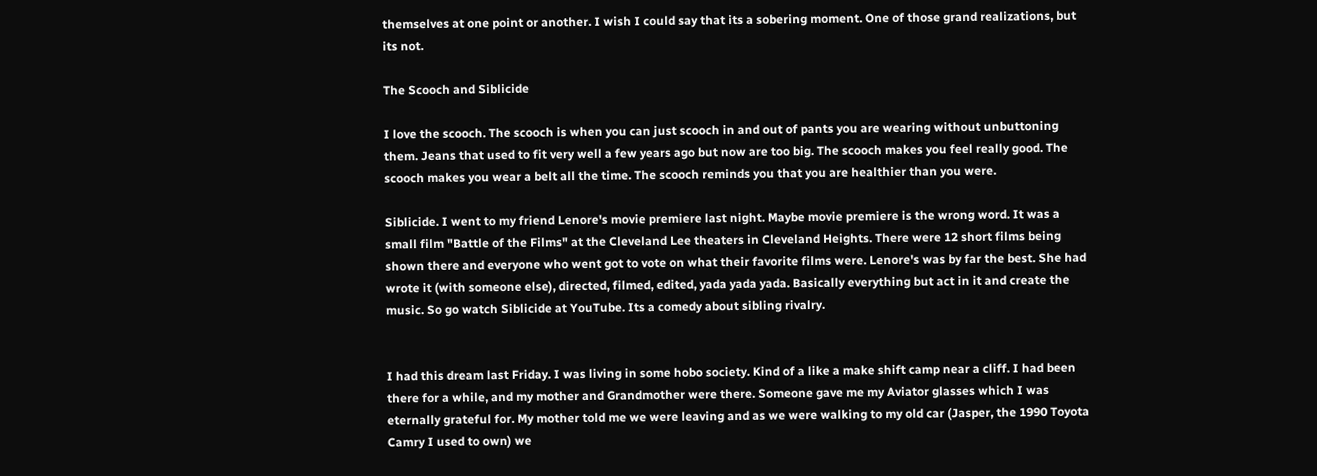themselves at one point or another. I wish I could say that its a sobering moment. One of those grand realizations, but its not.

The Scooch and Siblicide

I love the scooch. The scooch is when you can just scooch in and out of pants you are wearing without unbuttoning them. Jeans that used to fit very well a few years ago but now are too big. The scooch makes you feel really good. The scooch makes you wear a belt all the time. The scooch reminds you that you are healthier than you were.

Siblicide. I went to my friend Lenore's movie premiere last night. Maybe movie premiere is the wrong word. It was a small film "Battle of the Films" at the Cleveland Lee theaters in Cleveland Heights. There were 12 short films being shown there and everyone who went got to vote on what their favorite films were. Lenore's was by far the best. She had wrote it (with someone else), directed, filmed, edited, yada yada yada. Basically everything but act in it and create the music. So go watch Siblicide at YouTube. Its a comedy about sibling rivalry.


I had this dream last Friday. I was living in some hobo society. Kind of a like a make shift camp near a cliff. I had been there for a while, and my mother and Grandmother were there. Someone gave me my Aviator glasses which I was eternally grateful for. My mother told me we were leaving and as we were walking to my old car (Jasper, the 1990 Toyota Camry I used to own) we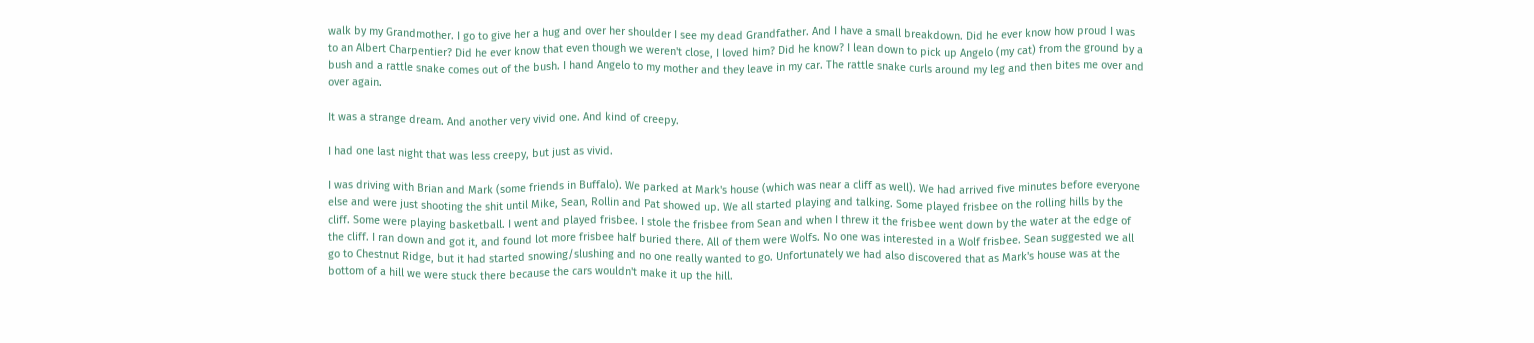walk by my Grandmother. I go to give her a hug and over her shoulder I see my dead Grandfather. And I have a small breakdown. Did he ever know how proud I was to an Albert Charpentier? Did he ever know that even though we weren't close, I loved him? Did he know? I lean down to pick up Angelo (my cat) from the ground by a bush and a rattle snake comes out of the bush. I hand Angelo to my mother and they leave in my car. The rattle snake curls around my leg and then bites me over and over again.

It was a strange dream. And another very vivid one. And kind of creepy.

I had one last night that was less creepy, but just as vivid.

I was driving with Brian and Mark (some friends in Buffalo). We parked at Mark's house (which was near a cliff as well). We had arrived five minutes before everyone else and were just shooting the shit until Mike, Sean, Rollin and Pat showed up. We all started playing and talking. Some played frisbee on the rolling hills by the cliff. Some were playing basketball. I went and played frisbee. I stole the frisbee from Sean and when I threw it the frisbee went down by the water at the edge of the cliff. I ran down and got it, and found lot more frisbee half buried there. All of them were Wolfs. No one was interested in a Wolf frisbee. Sean suggested we all go to Chestnut Ridge, but it had started snowing/slushing and no one really wanted to go. Unfortunately we had also discovered that as Mark's house was at the bottom of a hill we were stuck there because the cars wouldn't make it up the hill.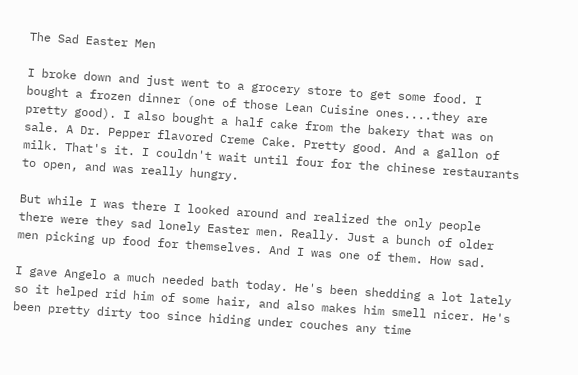The Sad Easter Men

I broke down and just went to a grocery store to get some food. I bought a frozen dinner (one of those Lean Cuisine ones....they are pretty good). I also bought a half cake from the bakery that was on sale. A Dr. Pepper flavored Creme Cake. Pretty good. And a gallon of milk. That's it. I couldn't wait until four for the chinese restaurants to open, and was really hungry.

But while I was there I looked around and realized the only people there were they sad lonely Easter men. Really. Just a bunch of older men picking up food for themselves. And I was one of them. How sad.

I gave Angelo a much needed bath today. He's been shedding a lot lately so it helped rid him of some hair, and also makes him smell nicer. He's been pretty dirty too since hiding under couches any time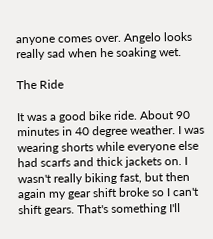anyone comes over. Angelo looks really sad when he soaking wet.

The Ride

It was a good bike ride. About 90 minutes in 40 degree weather. I was wearing shorts while everyone else had scarfs and thick jackets on. I wasn't really biking fast, but then again my gear shift broke so I can't shift gears. That's something I'll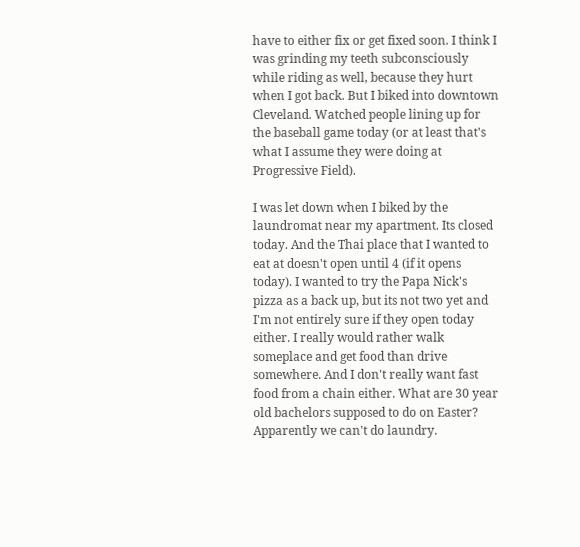have to either fix or get fixed soon. I think I was grinding my teeth subconsciously while riding as well, because they hurt when I got back. But I biked into downtown Cleveland. Watched people lining up for the baseball game today (or at least that's what I assume they were doing at Progressive Field).

I was let down when I biked by the laundromat near my apartment. Its closed today. And the Thai place that I wanted to eat at doesn't open until 4 (if it opens today). I wanted to try the Papa Nick's pizza as a back up, but its not two yet and I'm not entirely sure if they open today either. I really would rather walk someplace and get food than drive somewhere. And I don't really want fast food from a chain either. What are 30 year old bachelors supposed to do on Easter? Apparently we can't do laundry.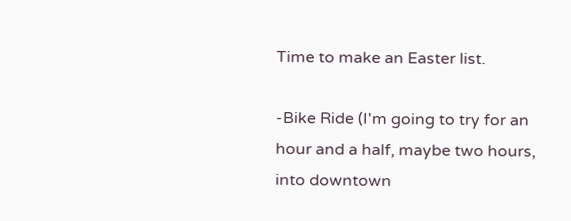Time to make an Easter list.

-Bike Ride (I'm going to try for an hour and a half, maybe two hours, into downtown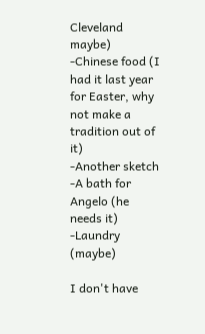Cleveland maybe)
-Chinese food (I had it last year for Easter, why not make a tradition out of it)
-Another sketch
-A bath for Angelo (he needs it)
-Laundry (maybe)

I don't have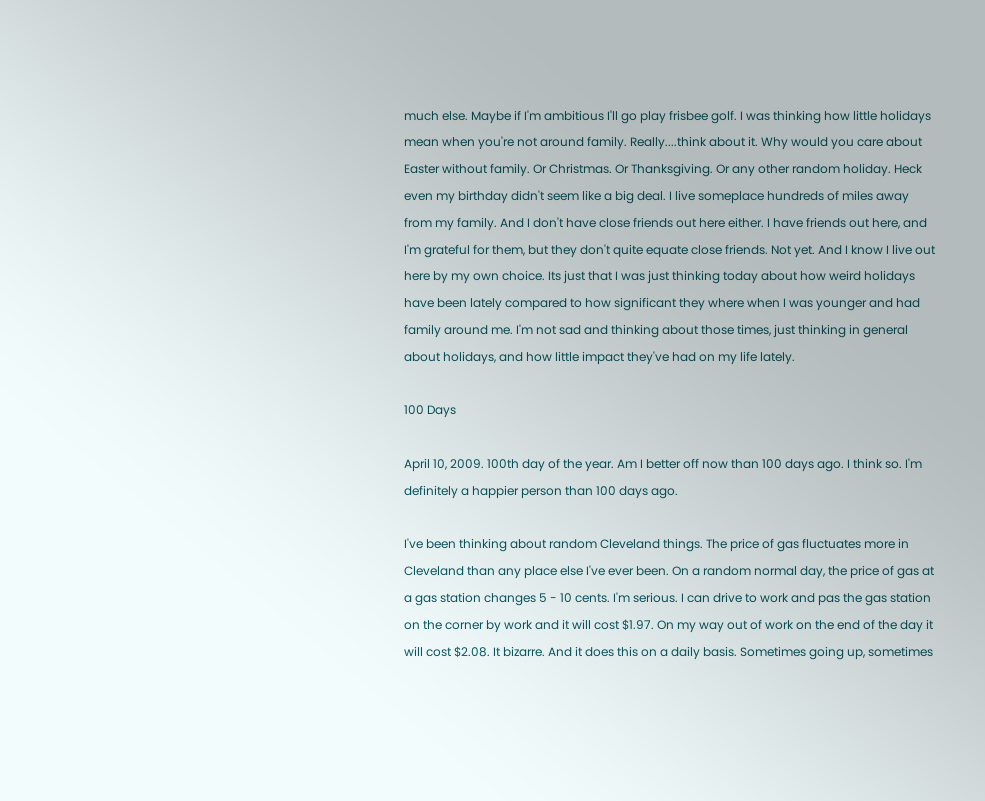much else. Maybe if I'm ambitious I'll go play frisbee golf. I was thinking how little holidays mean when you're not around family. Really....think about it. Why would you care about Easter without family. Or Christmas. Or Thanksgiving. Or any other random holiday. Heck even my birthday didn't seem like a big deal. I live someplace hundreds of miles away from my family. And I don't have close friends out here either. I have friends out here, and I'm grateful for them, but they don't quite equate close friends. Not yet. And I know I live out here by my own choice. Its just that I was just thinking today about how weird holidays have been lately compared to how significant they where when I was younger and had family around me. I'm not sad and thinking about those times, just thinking in general about holidays, and how little impact they've had on my life lately.

100 Days

April 10, 2009. 100th day of the year. Am I better off now than 100 days ago. I think so. I'm definitely a happier person than 100 days ago.

I've been thinking about random Cleveland things. The price of gas fluctuates more in Cleveland than any place else I've ever been. On a random normal day, the price of gas at a gas station changes 5 - 10 cents. I'm serious. I can drive to work and pas the gas station on the corner by work and it will cost $1.97. On my way out of work on the end of the day it will cost $2.08. It bizarre. And it does this on a daily basis. Sometimes going up, sometimes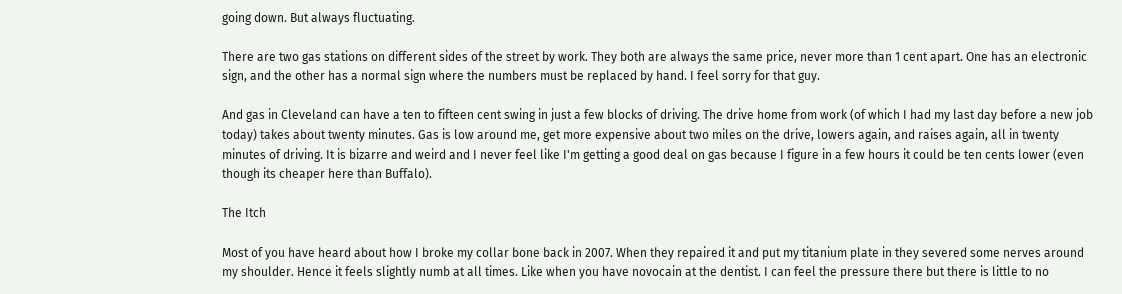going down. But always fluctuating.

There are two gas stations on different sides of the street by work. They both are always the same price, never more than 1 cent apart. One has an electronic sign, and the other has a normal sign where the numbers must be replaced by hand. I feel sorry for that guy.

And gas in Cleveland can have a ten to fifteen cent swing in just a few blocks of driving. The drive home from work (of which I had my last day before a new job today) takes about twenty minutes. Gas is low around me, get more expensive about two miles on the drive, lowers again, and raises again, all in twenty minutes of driving. It is bizarre and weird and I never feel like I'm getting a good deal on gas because I figure in a few hours it could be ten cents lower (even though its cheaper here than Buffalo).

The Itch

Most of you have heard about how I broke my collar bone back in 2007. When they repaired it and put my titanium plate in they severed some nerves around my shoulder. Hence it feels slightly numb at all times. Like when you have novocain at the dentist. I can feel the pressure there but there is little to no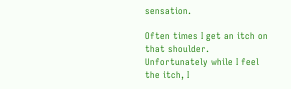sensation.

Often times I get an itch on that shoulder. Unfortunately while I feel the itch, I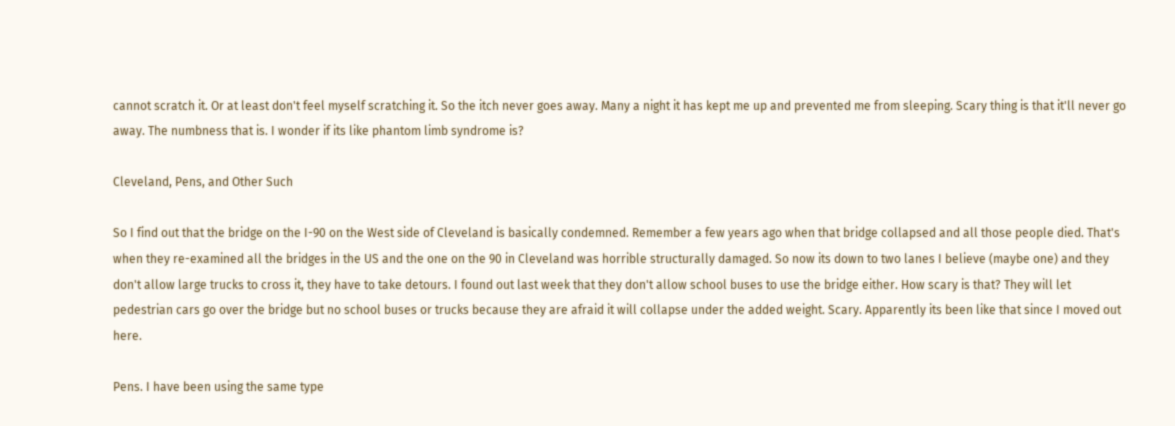cannot scratch it. Or at least don't feel myself scratching it. So the itch never goes away. Many a night it has kept me up and prevented me from sleeping. Scary thing is that it'll never go away. The numbness that is. I wonder if its like phantom limb syndrome is?

Cleveland, Pens, and Other Such

So I find out that the bridge on the I-90 on the West side of Cleveland is basically condemned. Remember a few years ago when that bridge collapsed and all those people died. That's when they re-examined all the bridges in the US and the one on the 90 in Cleveland was horrible structurally damaged. So now its down to two lanes I believe (maybe one) and they don't allow large trucks to cross it, they have to take detours. I found out last week that they don't allow school buses to use the bridge either. How scary is that? They will let pedestrian cars go over the bridge but no school buses or trucks because they are afraid it will collapse under the added weight. Scary. Apparently its been like that since I moved out here.

Pens. I have been using the same type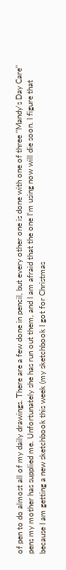of pen to do almost all of my daily drawings. There are a few done in pencil, but every other one is done with one of three "Mandy's Day Care" pens my mother has supplied me. Unfortunately she has run out them, and I am afraid that the one I'm using now will die soon. I figure that because I am getting a new sketchbook this week (my sketchbook I got for Christmas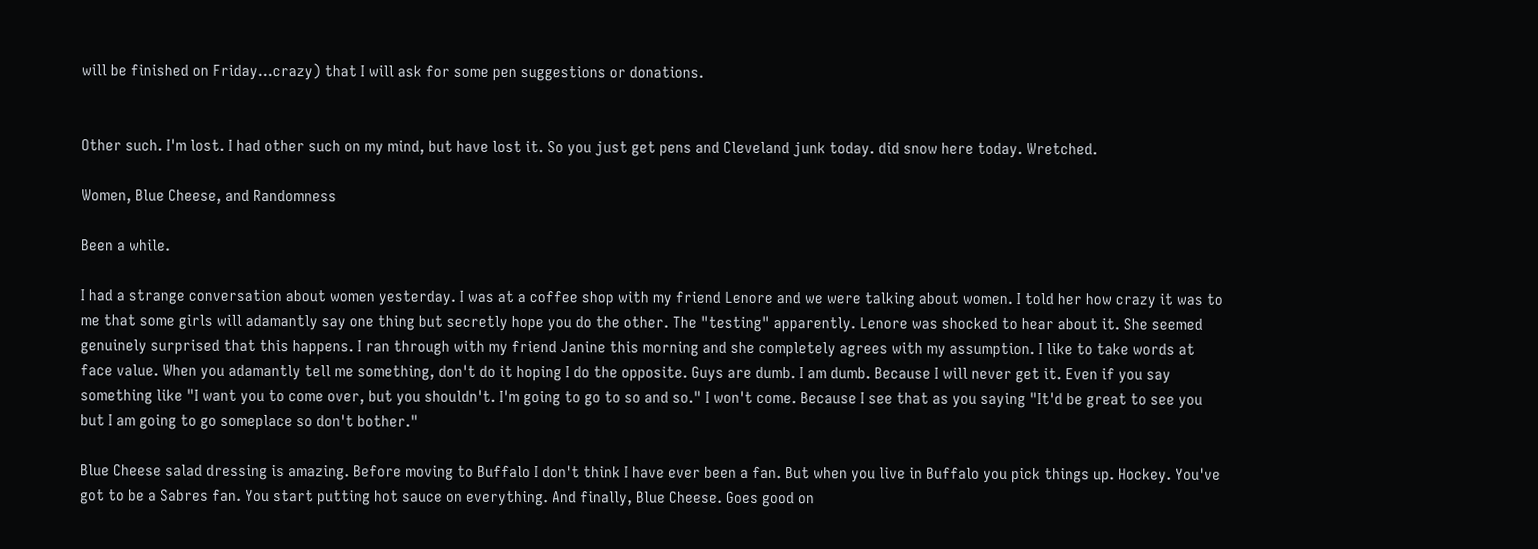will be finished on Friday...crazy) that I will ask for some pen suggestions or donations.


Other such. I'm lost. I had other such on my mind, but have lost it. So you just get pens and Cleveland junk today. did snow here today. Wretched.

Women, Blue Cheese, and Randomness

Been a while.

I had a strange conversation about women yesterday. I was at a coffee shop with my friend Lenore and we were talking about women. I told her how crazy it was to me that some girls will adamantly say one thing but secretly hope you do the other. The "testing" apparently. Lenore was shocked to hear about it. She seemed genuinely surprised that this happens. I ran through with my friend Janine this morning and she completely agrees with my assumption. I like to take words at face value. When you adamantly tell me something, don't do it hoping I do the opposite. Guys are dumb. I am dumb. Because I will never get it. Even if you say something like "I want you to come over, but you shouldn't. I'm going to go to so and so." I won't come. Because I see that as you saying "It'd be great to see you but I am going to go someplace so don't bother."

Blue Cheese salad dressing is amazing. Before moving to Buffalo I don't think I have ever been a fan. But when you live in Buffalo you pick things up. Hockey. You've got to be a Sabres fan. You start putting hot sauce on everything. And finally, Blue Cheese. Goes good on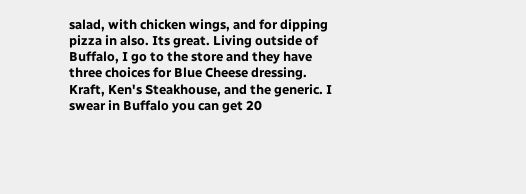salad, with chicken wings, and for dipping pizza in also. Its great. Living outside of Buffalo, I go to the store and they have three choices for Blue Cheese dressing. Kraft, Ken's Steakhouse, and the generic. I swear in Buffalo you can get 20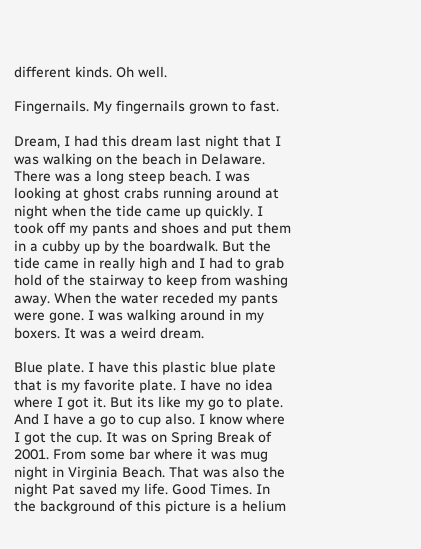different kinds. Oh well.

Fingernails. My fingernails grown to fast.

Dream, I had this dream last night that I was walking on the beach in Delaware. There was a long steep beach. I was looking at ghost crabs running around at night when the tide came up quickly. I took off my pants and shoes and put them in a cubby up by the boardwalk. But the tide came in really high and I had to grab hold of the stairway to keep from washing away. When the water receded my pants were gone. I was walking around in my boxers. It was a weird dream.

Blue plate. I have this plastic blue plate that is my favorite plate. I have no idea where I got it. But its like my go to plate. And I have a go to cup also. I know where I got the cup. It was on Spring Break of 2001. From some bar where it was mug night in Virginia Beach. That was also the night Pat saved my life. Good Times. In the background of this picture is a helium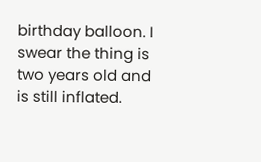birthday balloon. I swear the thing is two years old and is still inflated.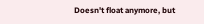Doesn't float anymore, but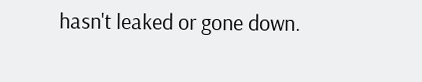hasn't leaked or gone down.